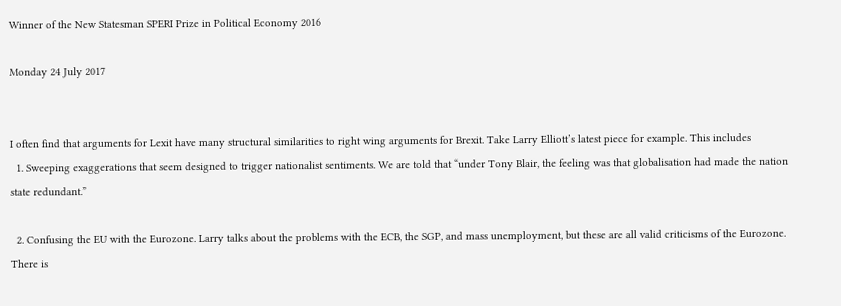Winner of the New Statesman SPERI Prize in Political Economy 2016

Monday 24 July 2017


I often find that arguments for Lexit have many structural similarities to right wing arguments for Brexit. Take Larry Elliott’s latest piece for example. This includes
  1. Sweeping exaggerations that seem designed to trigger nationalist sentiments. We are told that “under Tony Blair, the feeling was that globalisation had made the nation state redundant.”

  2. Confusing the EU with the Eurozone. Larry talks about the problems with the ECB, the SGP, and mass unemployment, but these are all valid criticisms of the Eurozone. There is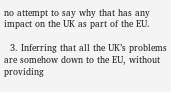no attempt to say why that has any impact on the UK as part of the EU.

  3. Inferring that all the UK’s problems are somehow down to the EU, without providing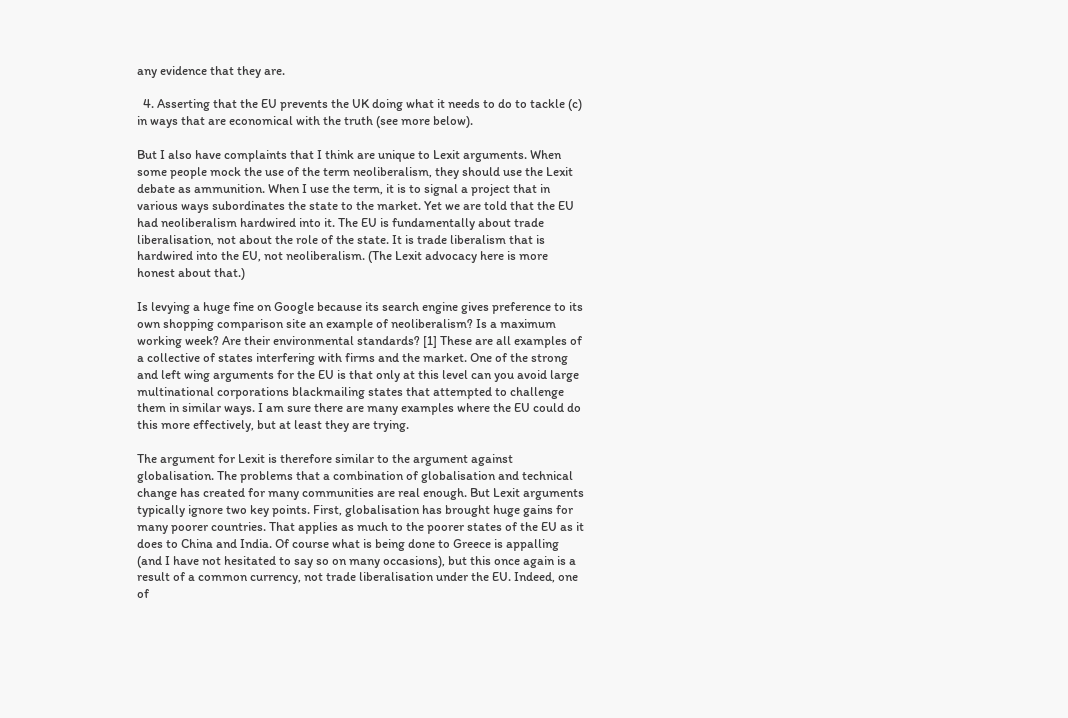any evidence that they are.

  4. Asserting that the EU prevents the UK doing what it needs to do to tackle (c) in ways that are economical with the truth (see more below).

But I also have complaints that I think are unique to Lexit arguments. When some people mock the use of the term neoliberalism, they should use the Lexit debate as ammunition. When I use the term, it is to signal a project that in various ways subordinates the state to the market. Yet we are told that the EU had neoliberalism hardwired into it. The EU is fundamentally about trade liberalisation, not about the role of the state. It is trade liberalism that is hardwired into the EU, not neoliberalism. (The Lexit advocacy here is more honest about that.)

Is levying a huge fine on Google because its search engine gives preference to its own shopping comparison site an example of neoliberalism? Is a maximum working week? Are their environmental standards? [1] These are all examples of a collective of states interfering with firms and the market. One of the strong and left wing arguments for the EU is that only at this level can you avoid large multinational corporations blackmailing states that attempted to challenge them in similar ways. I am sure there are many examples where the EU could do this more effectively, but at least they are trying.

The argument for Lexit is therefore similar to the argument against globalisation. The problems that a combination of globalisation and technical change has created for many communities are real enough. But Lexit arguments typically ignore two key points. First, globalisation has brought huge gains for many poorer countries. That applies as much to the poorer states of the EU as it does to China and India. Of course what is being done to Greece is appalling (and I have not hesitated to say so on many occasions), but this once again is a result of a common currency, not trade liberalisation under the EU. Indeed, one of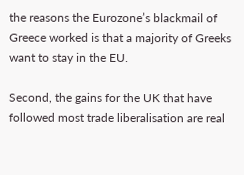the reasons the Eurozone’s blackmail of Greece worked is that a majority of Greeks want to stay in the EU.

Second, the gains for the UK that have followed most trade liberalisation are real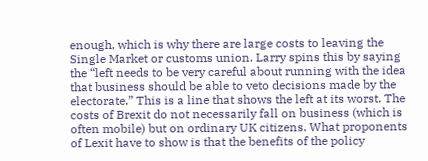enough, which is why there are large costs to leaving the Single Market or customs union. Larry spins this by saying the “left needs to be very careful about running with the idea that business should be able to veto decisions made by the electorate.” This is a line that shows the left at its worst. The costs of Brexit do not necessarily fall on business (which is often mobile) but on ordinary UK citizens. What proponents of Lexit have to show is that the benefits of the policy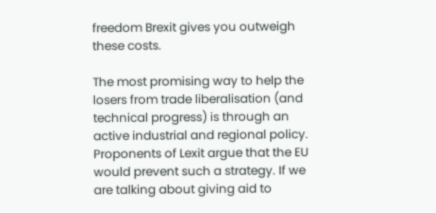freedom Brexit gives you outweigh these costs.

The most promising way to help the losers from trade liberalisation (and technical progress) is through an active industrial and regional policy. Proponents of Lexit argue that the EU would prevent such a strategy. If we are talking about giving aid to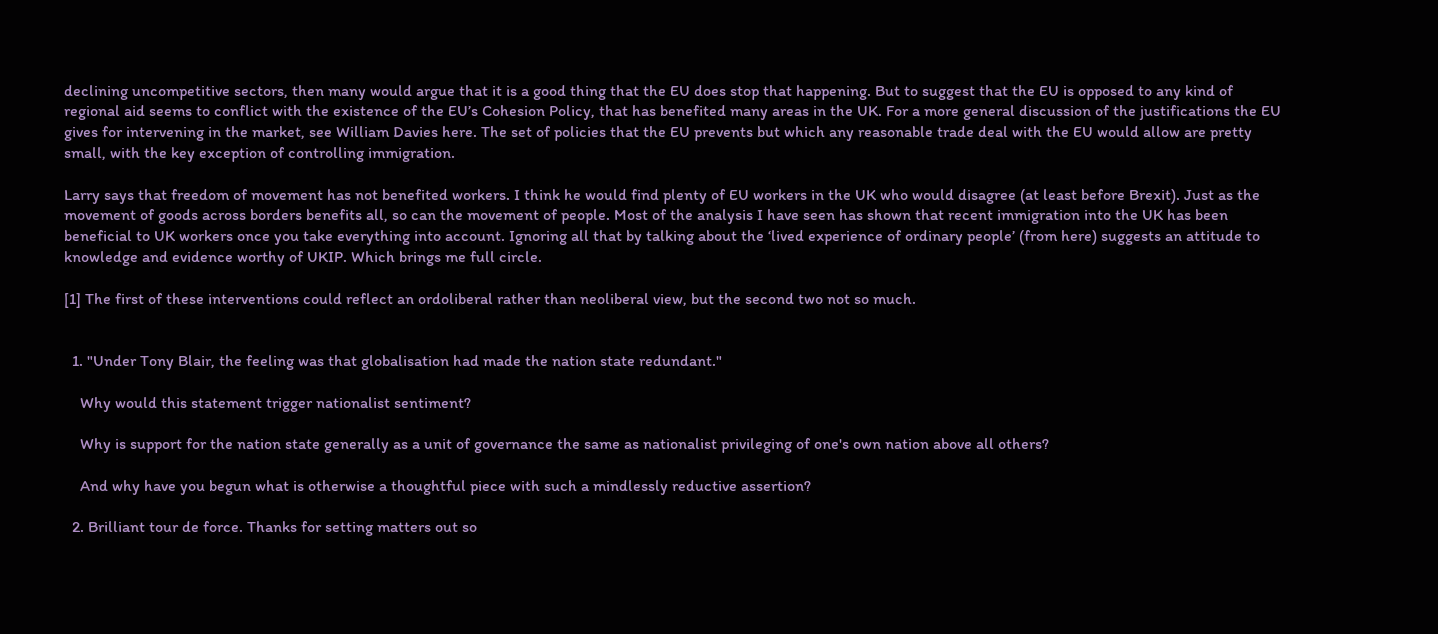declining uncompetitive sectors, then many would argue that it is a good thing that the EU does stop that happening. But to suggest that the EU is opposed to any kind of regional aid seems to conflict with the existence of the EU’s Cohesion Policy, that has benefited many areas in the UK. For a more general discussion of the justifications the EU gives for intervening in the market, see William Davies here. The set of policies that the EU prevents but which any reasonable trade deal with the EU would allow are pretty small, with the key exception of controlling immigration.

Larry says that freedom of movement has not benefited workers. I think he would find plenty of EU workers in the UK who would disagree (at least before Brexit). Just as the movement of goods across borders benefits all, so can the movement of people. Most of the analysis I have seen has shown that recent immigration into the UK has been beneficial to UK workers once you take everything into account. Ignoring all that by talking about the ‘lived experience of ordinary people’ (from here) suggests an attitude to knowledge and evidence worthy of UKIP. Which brings me full circle.

[1] The first of these interventions could reflect an ordoliberal rather than neoliberal view, but the second two not so much.


  1. "Under Tony Blair, the feeling was that globalisation had made the nation state redundant."

    Why would this statement trigger nationalist sentiment?

    Why is support for the nation state generally as a unit of governance the same as nationalist privileging of one's own nation above all others?

    And why have you begun what is otherwise a thoughtful piece with such a mindlessly reductive assertion?

  2. Brilliant tour de force. Thanks for setting matters out so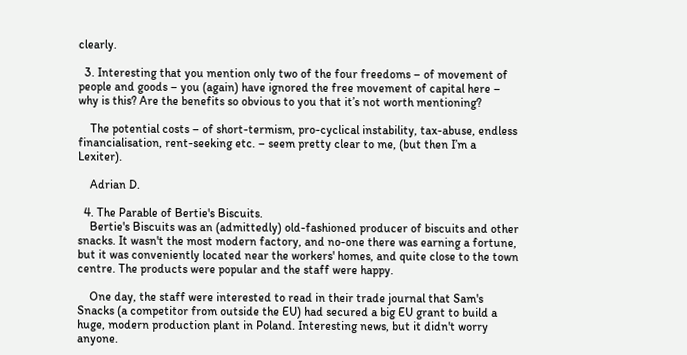clearly.

  3. Interesting that you mention only two of the four freedoms – of movement of people and goods – you (again) have ignored the free movement of capital here – why is this? Are the benefits so obvious to you that it’s not worth mentioning?

    The potential costs – of short-termism, pro-cyclical instability, tax-abuse, endless financialisation, rent-seeking etc. – seem pretty clear to me, (but then I’m a Lexiter).

    Adrian D.

  4. The Parable of Bertie's Biscuits.
    Bertie's Biscuits was an (admittedly) old-fashioned producer of biscuits and other snacks. It wasn't the most modern factory, and no-one there was earning a fortune, but it was conveniently located near the workers' homes, and quite close to the town centre. The products were popular and the staff were happy.

    One day, the staff were interested to read in their trade journal that Sam's Snacks (a competitor from outside the EU) had secured a big EU grant to build a huge, modern production plant in Poland. Interesting news, but it didn't worry anyone.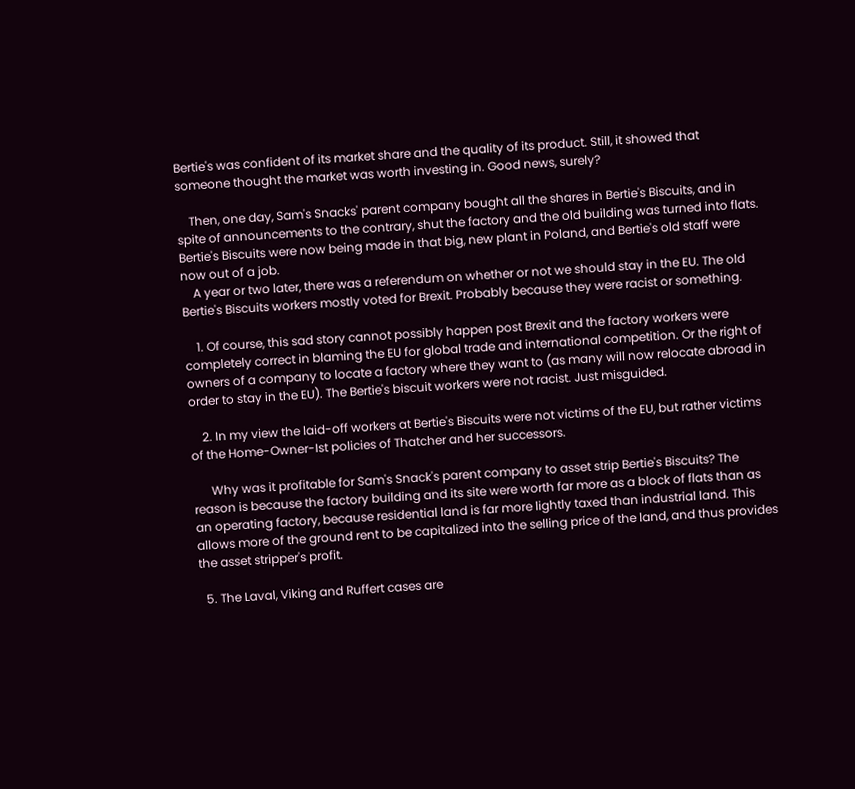Bertie's was confident of its market share and the quality of its product. Still, it showed that someone thought the market was worth investing in. Good news, surely?

    Then, one day, Sam's Snacks' parent company bought all the shares in Bertie's Biscuits, and in spite of announcements to the contrary, shut the factory and the old building was turned into flats. Bertie's Biscuits were now being made in that big, new plant in Poland, and Bertie's old staff were now out of a job.
    A year or two later, there was a referendum on whether or not we should stay in the EU. The old Bertie's Biscuits workers mostly voted for Brexit. Probably because they were racist or something.

    1. Of course, this sad story cannot possibly happen post Brexit and the factory workers were completely correct in blaming the EU for global trade and international competition. Or the right of owners of a company to locate a factory where they want to (as many will now relocate abroad in order to stay in the EU). The Bertie's biscuit workers were not racist. Just misguided.

    2. In my view the laid-off workers at Bertie's Biscuits were not victims of the EU, but rather victims of the Home-Owner-Ist policies of Thatcher and her successors.

      Why was it profitable for Sam's Snack's parent company to asset strip Bertie's Biscuits? The reason is because the factory building and its site were worth far more as a block of flats than as an operating factory, because residential land is far more lightly taxed than industrial land. This allows more of the ground rent to be capitalized into the selling price of the land, and thus provides the asset stripper's profit.

  5. The Laval, Viking and Ruffert cases are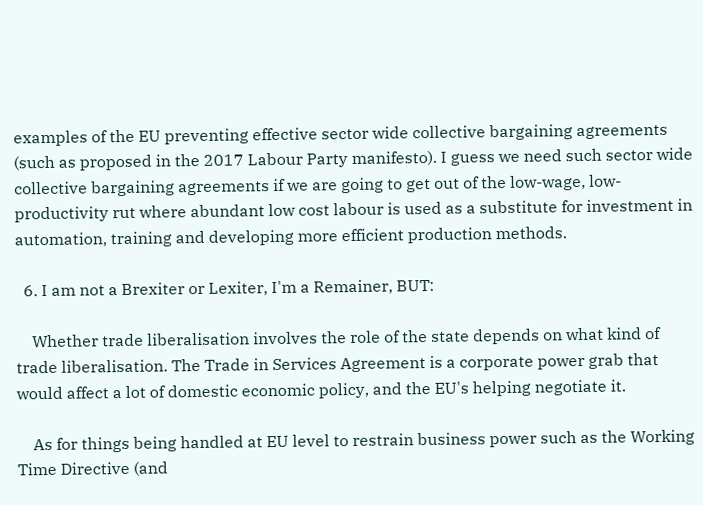examples of the EU preventing effective sector wide collective bargaining agreements (such as proposed in the 2017 Labour Party manifesto). I guess we need such sector wide collective bargaining agreements if we are going to get out of the low-wage, low-productivity rut where abundant low cost labour is used as a substitute for investment in automation, training and developing more efficient production methods.

  6. I am not a Brexiter or Lexiter, I'm a Remainer, BUT:

    Whether trade liberalisation involves the role of the state depends on what kind of trade liberalisation. The Trade in Services Agreement is a corporate power grab that would affect a lot of domestic economic policy, and the EU's helping negotiate it.

    As for things being handled at EU level to restrain business power such as the Working Time Directive (and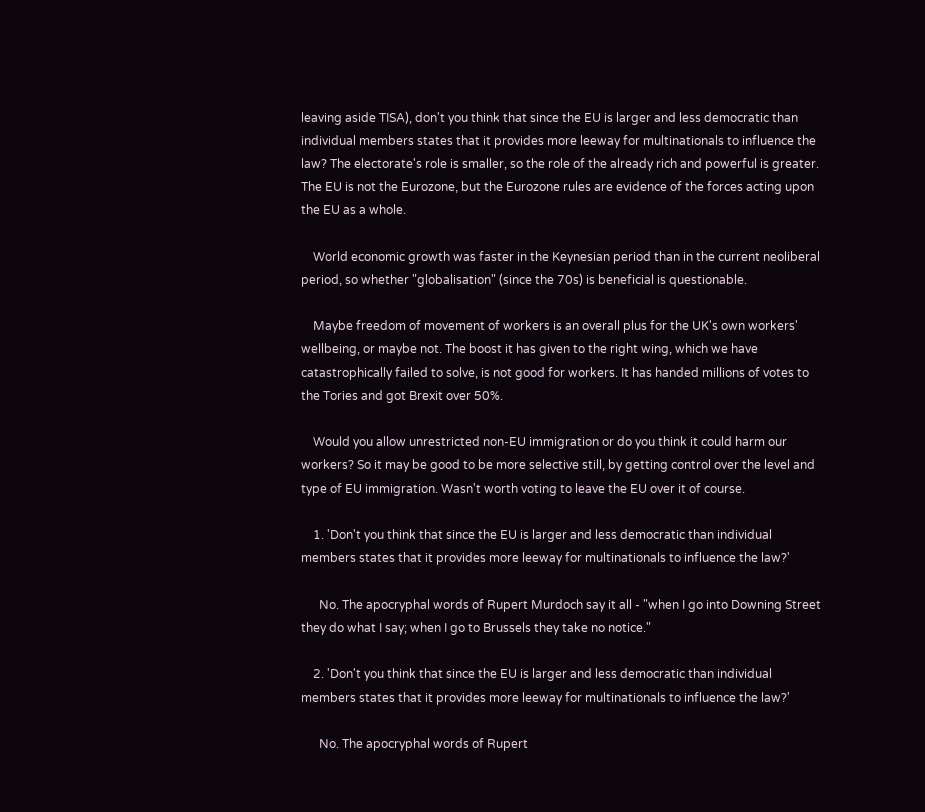leaving aside TISA), don't you think that since the EU is larger and less democratic than individual members states that it provides more leeway for multinationals to influence the law? The electorate's role is smaller, so the role of the already rich and powerful is greater. The EU is not the Eurozone, but the Eurozone rules are evidence of the forces acting upon the EU as a whole.

    World economic growth was faster in the Keynesian period than in the current neoliberal period, so whether "globalisation" (since the 70s) is beneficial is questionable.

    Maybe freedom of movement of workers is an overall plus for the UK's own workers' wellbeing, or maybe not. The boost it has given to the right wing, which we have catastrophically failed to solve, is not good for workers. It has handed millions of votes to the Tories and got Brexit over 50%.

    Would you allow unrestricted non-EU immigration or do you think it could harm our workers? So it may be good to be more selective still, by getting control over the level and type of EU immigration. Wasn't worth voting to leave the EU over it of course.

    1. 'Don't you think that since the EU is larger and less democratic than individual members states that it provides more leeway for multinationals to influence the law?'

      No. The apocryphal words of Rupert Murdoch say it all - "when I go into Downing Street they do what I say; when I go to Brussels they take no notice."

    2. 'Don't you think that since the EU is larger and less democratic than individual members states that it provides more leeway for multinationals to influence the law?'

      No. The apocryphal words of Rupert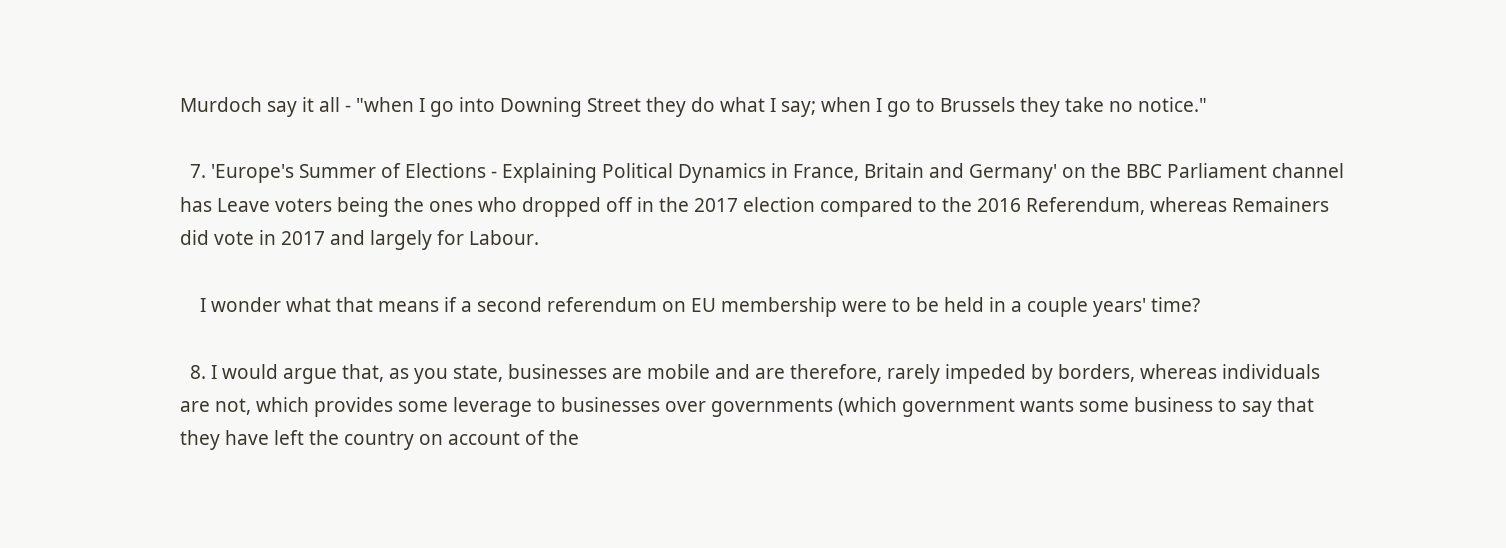Murdoch say it all - "when I go into Downing Street they do what I say; when I go to Brussels they take no notice."

  7. 'Europe's Summer of Elections - Explaining Political Dynamics in France, Britain and Germany' on the BBC Parliament channel has Leave voters being the ones who dropped off in the 2017 election compared to the 2016 Referendum, whereas Remainers did vote in 2017 and largely for Labour.

    I wonder what that means if a second referendum on EU membership were to be held in a couple years' time?

  8. I would argue that, as you state, businesses are mobile and are therefore, rarely impeded by borders, whereas individuals are not, which provides some leverage to businesses over governments (which government wants some business to say that they have left the country on account of the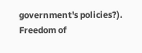government's policies?). Freedom of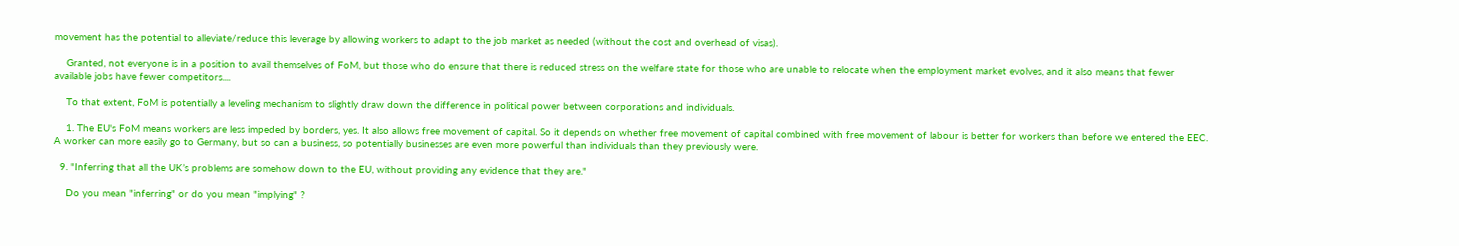movement has the potential to alleviate/reduce this leverage by allowing workers to adapt to the job market as needed (without the cost and overhead of visas).

    Granted, not everyone is in a position to avail themselves of FoM, but those who do ensure that there is reduced stress on the welfare state for those who are unable to relocate when the employment market evolves, and it also means that fewer available jobs have fewer competitors....

    To that extent, FoM is potentially a leveling mechanism to slightly draw down the difference in political power between corporations and individuals.

    1. The EU's FoM means workers are less impeded by borders, yes. It also allows free movement of capital. So it depends on whether free movement of capital combined with free movement of labour is better for workers than before we entered the EEC. A worker can more easily go to Germany, but so can a business, so potentially businesses are even more powerful than individuals than they previously were.

  9. "Inferring that all the UK’s problems are somehow down to the EU, without providing any evidence that they are."

    Do you mean "inferring" or do you mean "implying" ?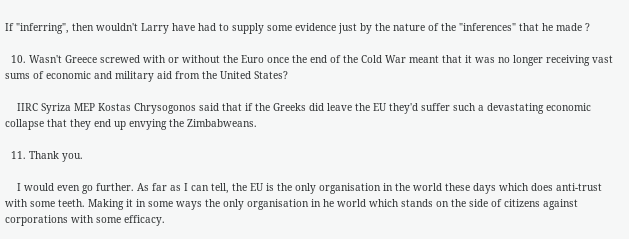If "inferring", then wouldn't Larry have had to supply some evidence just by the nature of the "inferences" that he made ?

  10. Wasn't Greece screwed with or without the Euro once the end of the Cold War meant that it was no longer receiving vast sums of economic and military aid from the United States?

    IIRC Syriza MEP Kostas Chrysogonos said that if the Greeks did leave the EU they'd suffer such a devastating economic collapse that they end up envying the Zimbabweans.

  11. Thank you.

    I would even go further. As far as I can tell, the EU is the only organisation in the world these days which does anti-trust with some teeth. Making it in some ways the only organisation in he world which stands on the side of citizens against corporations with some efficacy.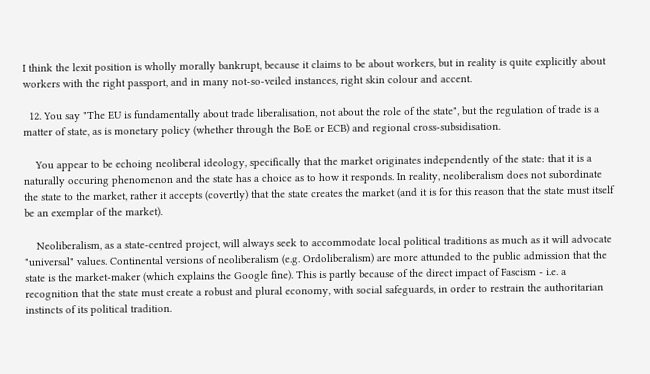I think the lexit position is wholly morally bankrupt, because it claims to be about workers, but in reality is quite explicitly about workers with the right passport, and in many not-so-veiled instances, right skin colour and accent.

  12. You say "The EU is fundamentally about trade liberalisation, not about the role of the state", but the regulation of trade is a matter of state, as is monetary policy (whether through the BoE or ECB) and regional cross-subsidisation.

    You appear to be echoing neoliberal ideology, specifically that the market originates independently of the state: that it is a naturally occuring phenomenon and the state has a choice as to how it responds. In reality, neoliberalism does not subordinate the state to the market, rather it accepts (covertly) that the state creates the market (and it is for this reason that the state must itself be an exemplar of the market).

    Neoliberalism, as a state-centred project, will always seek to accommodate local political traditions as much as it will advocate "universal" values. Continental versions of neoliberalism (e.g. Ordoliberalism) are more attunded to the public admission that the state is the market-maker (which explains the Google fine). This is partly because of the direct impact of Fascism - i.e. a recognition that the state must create a robust and plural economy, with social safeguards, in order to restrain the authoritarian instincts of its political tradition.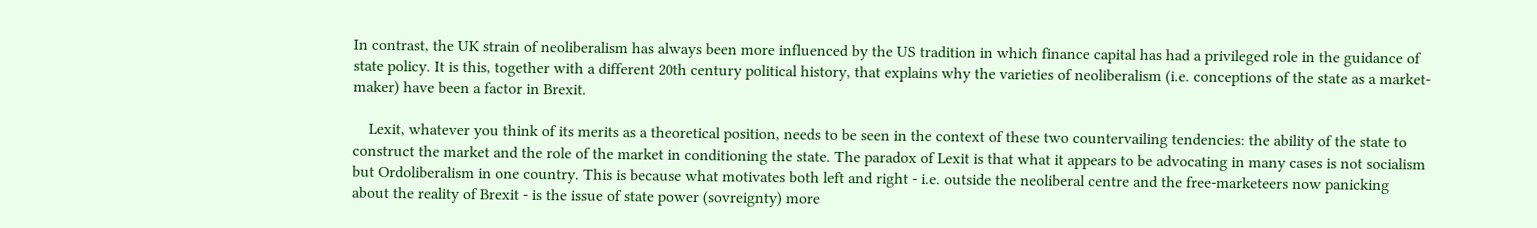In contrast, the UK strain of neoliberalism has always been more influenced by the US tradition in which finance capital has had a privileged role in the guidance of state policy. It is this, together with a different 20th century political history, that explains why the varieties of neoliberalism (i.e. conceptions of the state as a market-maker) have been a factor in Brexit.

    Lexit, whatever you think of its merits as a theoretical position, needs to be seen in the context of these two countervailing tendencies: the ability of the state to construct the market and the role of the market in conditioning the state. The paradox of Lexit is that what it appears to be advocating in many cases is not socialism but Ordoliberalism in one country. This is because what motivates both left and right - i.e. outside the neoliberal centre and the free-marketeers now panicking about the reality of Brexit - is the issue of state power (sovreignty) more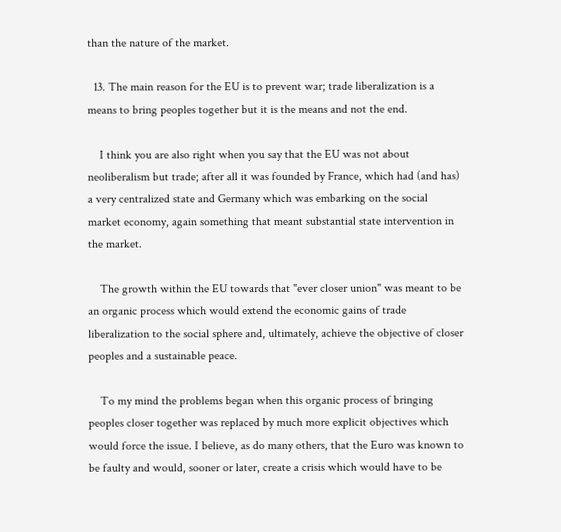than the nature of the market.

  13. The main reason for the EU is to prevent war; trade liberalization is a means to bring peoples together but it is the means and not the end.

    I think you are also right when you say that the EU was not about neoliberalism but trade; after all it was founded by France, which had (and has) a very centralized state and Germany which was embarking on the social market economy, again something that meant substantial state intervention in the market.

    The growth within the EU towards that "ever closer union" was meant to be an organic process which would extend the economic gains of trade liberalization to the social sphere and, ultimately, achieve the objective of closer peoples and a sustainable peace.

    To my mind the problems began when this organic process of bringing peoples closer together was replaced by much more explicit objectives which would force the issue. I believe, as do many others, that the Euro was known to be faulty and would, sooner or later, create a crisis which would have to be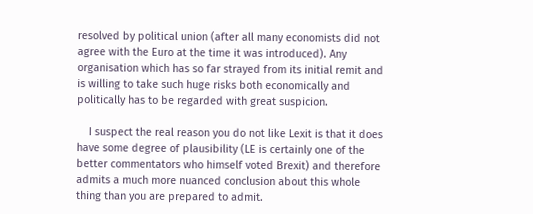resolved by political union (after all many economists did not agree with the Euro at the time it was introduced). Any organisation which has so far strayed from its initial remit and is willing to take such huge risks both economically and politically has to be regarded with great suspicion.

    I suspect the real reason you do not like Lexit is that it does have some degree of plausibility (LE is certainly one of the better commentators who himself voted Brexit) and therefore admits a much more nuanced conclusion about this whole thing than you are prepared to admit.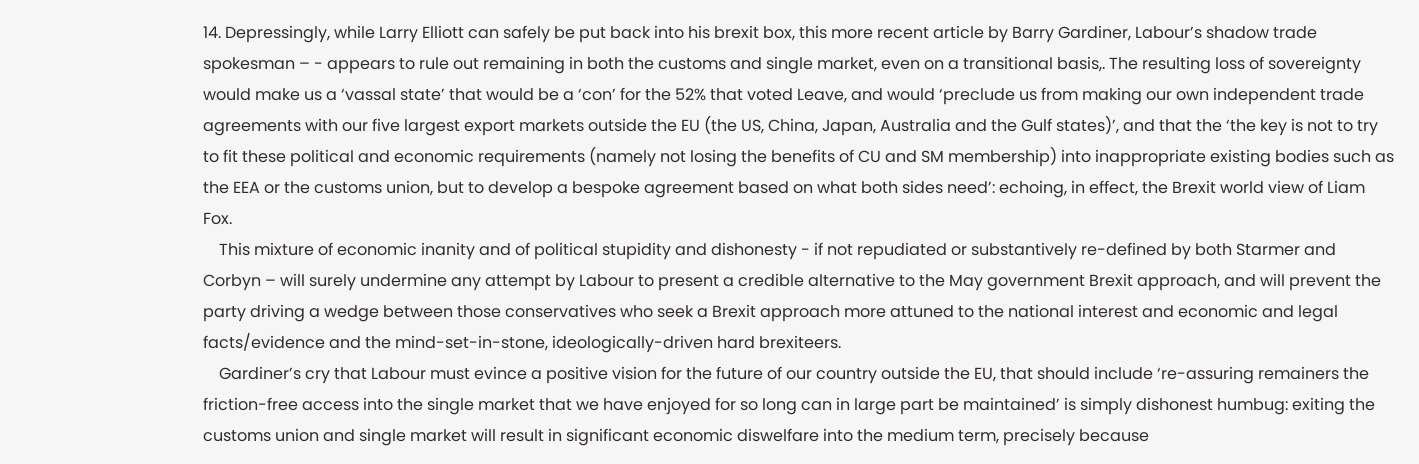14. Depressingly, while Larry Elliott can safely be put back into his brexit box, this more recent article by Barry Gardiner, Labour’s shadow trade spokesman – - appears to rule out remaining in both the customs and single market, even on a transitional basis,. The resulting loss of sovereignty would make us a ‘vassal state’ that would be a ‘con’ for the 52% that voted Leave, and would ‘preclude us from making our own independent trade agreements with our five largest export markets outside the EU (the US, China, Japan, Australia and the Gulf states)’, and that the ‘the key is not to try to fit these political and economic requirements (namely not losing the benefits of CU and SM membership) into inappropriate existing bodies such as the EEA or the customs union, but to develop a bespoke agreement based on what both sides need’: echoing, in effect, the Brexit world view of Liam Fox.
    This mixture of economic inanity and of political stupidity and dishonesty - if not repudiated or substantively re-defined by both Starmer and Corbyn – will surely undermine any attempt by Labour to present a credible alternative to the May government Brexit approach, and will prevent the party driving a wedge between those conservatives who seek a Brexit approach more attuned to the national interest and economic and legal facts/evidence and the mind-set-in-stone, ideologically-driven hard brexiteers.
    Gardiner’s cry that Labour must evince a positive vision for the future of our country outside the EU, that should include ‘re-assuring remainers the friction-free access into the single market that we have enjoyed for so long can in large part be maintained’ is simply dishonest humbug: exiting the customs union and single market will result in significant economic diswelfare into the medium term, precisely because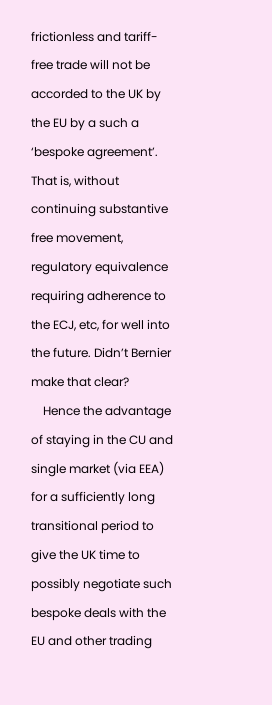frictionless and tariff-free trade will not be accorded to the UK by the EU by a such a ‘bespoke agreement’. That is, without continuing substantive free movement, regulatory equivalence requiring adherence to the ECJ, etc, for well into the future. Didn’t Bernier make that clear?
    Hence the advantage of staying in the CU and single market (via EEA) for a sufficiently long transitional period to give the UK time to possibly negotiate such bespoke deals with the EU and other trading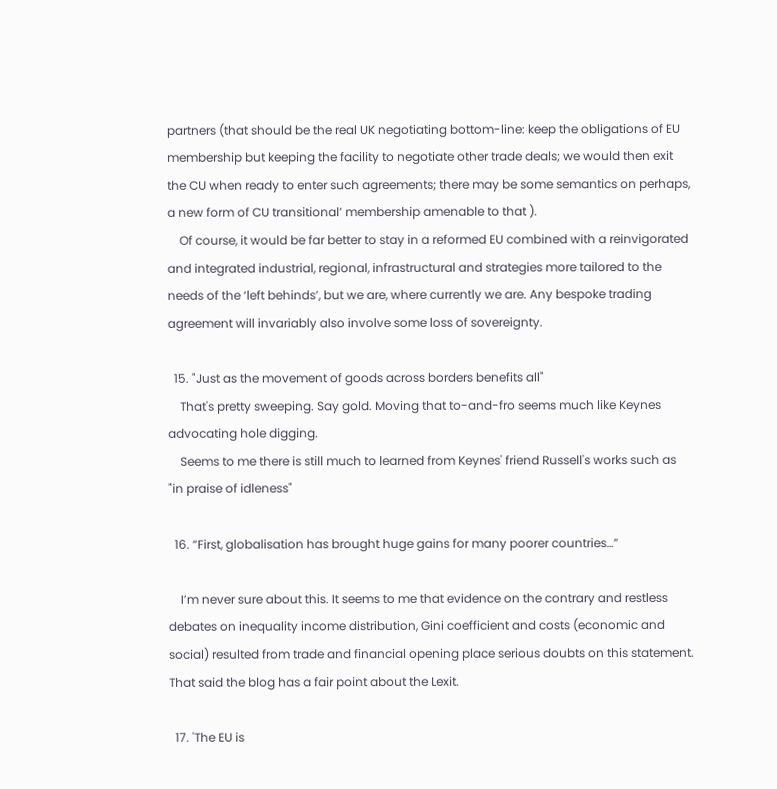partners (that should be the real UK negotiating bottom-line: keep the obligations of EU membership but keeping the facility to negotiate other trade deals; we would then exit the CU when ready to enter such agreements; there may be some semantics on perhaps, a new form of CU transitional’ membership amenable to that ).
    Of course, it would be far better to stay in a reformed EU combined with a reinvigorated and integrated industrial, regional, infrastructural and strategies more tailored to the needs of the ‘left behinds’, but we are, where currently we are. Any bespoke trading agreement will invariably also involve some loss of sovereignty.

  15. "Just as the movement of goods across borders benefits all"
    That's pretty sweeping. Say gold. Moving that to-and-fro seems much like Keynes advocating hole digging.
    Seems to me there is still much to learned from Keynes' friend Russell's works such as "in praise of idleness"

  16. “First, globalisation has brought huge gains for many poorer countries…”

    I’m never sure about this. It seems to me that evidence on the contrary and restless debates on inequality income distribution, Gini coefficient and costs (economic and social) resulted from trade and financial opening place serious doubts on this statement. That said the blog has a fair point about the Lexit.

  17. 'The EU is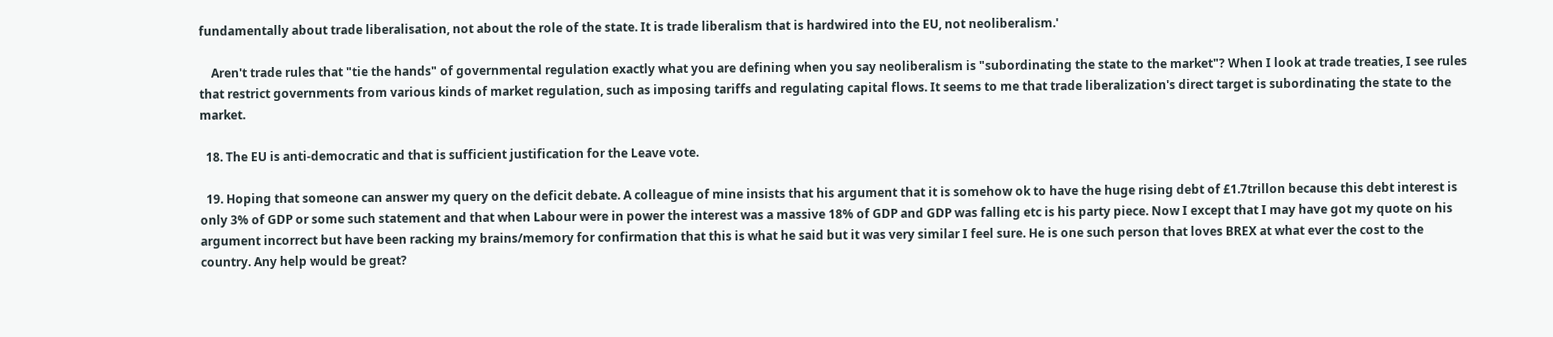fundamentally about trade liberalisation, not about the role of the state. It is trade liberalism that is hardwired into the EU, not neoliberalism.'

    Aren't trade rules that "tie the hands" of governmental regulation exactly what you are defining when you say neoliberalism is "subordinating the state to the market"? When I look at trade treaties, I see rules that restrict governments from various kinds of market regulation, such as imposing tariffs and regulating capital flows. It seems to me that trade liberalization's direct target is subordinating the state to the market.

  18. The EU is anti-democratic and that is sufficient justification for the Leave vote.

  19. Hoping that someone can answer my query on the deficit debate. A colleague of mine insists that his argument that it is somehow ok to have the huge rising debt of £1.7trillon because this debt interest is only 3% of GDP or some such statement and that when Labour were in power the interest was a massive 18% of GDP and GDP was falling etc is his party piece. Now I except that I may have got my quote on his argument incorrect but have been racking my brains/memory for confirmation that this is what he said but it was very similar I feel sure. He is one such person that loves BREX at what ever the cost to the country. Any help would be great?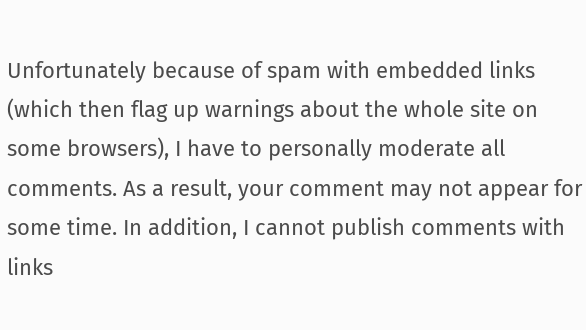Unfortunately because of spam with embedded links (which then flag up warnings about the whole site on some browsers), I have to personally moderate all comments. As a result, your comment may not appear for some time. In addition, I cannot publish comments with links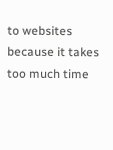to websites because it takes too much time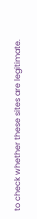to check whether these sites are legitimate.